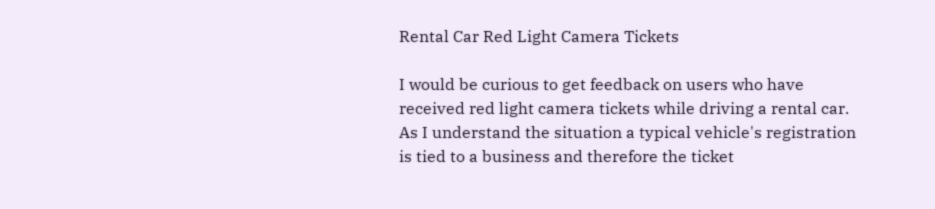Rental Car Red Light Camera Tickets

I would be curious to get feedback on users who have received red light camera tickets while driving a rental car. As I understand the situation a typical vehicle's registration is tied to a business and therefore the ticket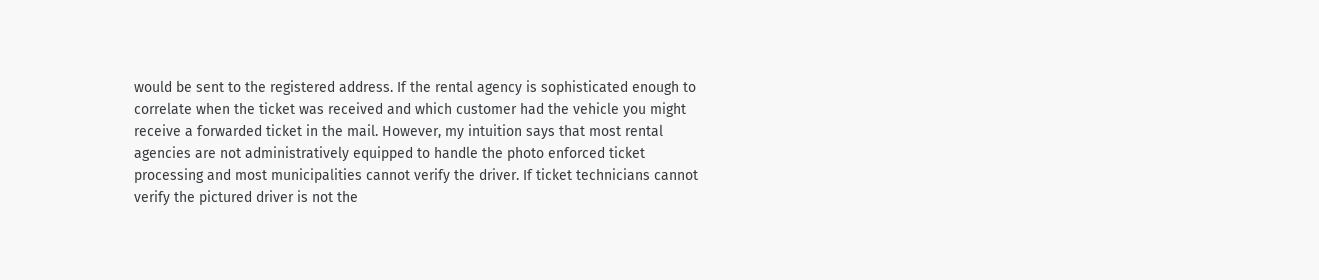would be sent to the registered address. If the rental agency is sophisticated enough to correlate when the ticket was received and which customer had the vehicle you might receive a forwarded ticket in the mail. However, my intuition says that most rental agencies are not administratively equipped to handle the photo enforced ticket processing and most municipalities cannot verify the driver. If ticket technicians cannot verify the pictured driver is not the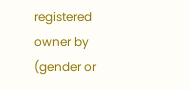registered owner by (gender or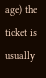age) the ticket is usually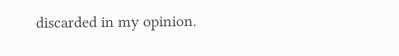discarded in my opinion.